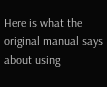Here is what the original manual says about using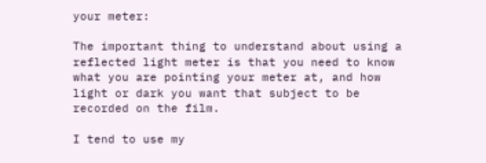your meter:

The important thing to understand about using a reflected light meter is that you need to know what you are pointing your meter at, and how light or dark you want that subject to be recorded on the film.

I tend to use my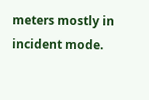meters mostly in incident mode.